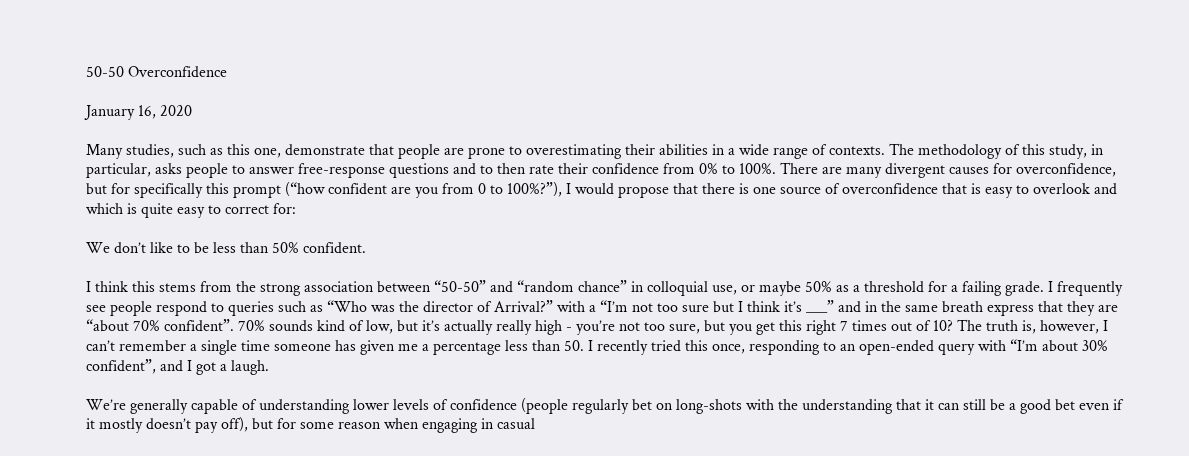50-50 Overconfidence

January 16, 2020

Many studies, such as this one, demonstrate that people are prone to overestimating their abilities in a wide range of contexts. The methodology of this study, in particular, asks people to answer free-response questions and to then rate their confidence from 0% to 100%. There are many divergent causes for overconfidence, but for specifically this prompt (“how confident are you from 0 to 100%?”), I would propose that there is one source of overconfidence that is easy to overlook and which is quite easy to correct for:

We don’t like to be less than 50% confident.

I think this stems from the strong association between “50-50” and “random chance” in colloquial use, or maybe 50% as a threshold for a failing grade. I frequently see people respond to queries such as “Who was the director of Arrival?” with a “I’m not too sure but I think it’s ___” and in the same breath express that they are “about 70% confident”. 70% sounds kind of low, but it’s actually really high - you’re not too sure, but you get this right 7 times out of 10? The truth is, however, I can’t remember a single time someone has given me a percentage less than 50. I recently tried this once, responding to an open-ended query with “I’m about 30% confident”, and I got a laugh.

We’re generally capable of understanding lower levels of confidence (people regularly bet on long-shots with the understanding that it can still be a good bet even if it mostly doesn’t pay off), but for some reason when engaging in casual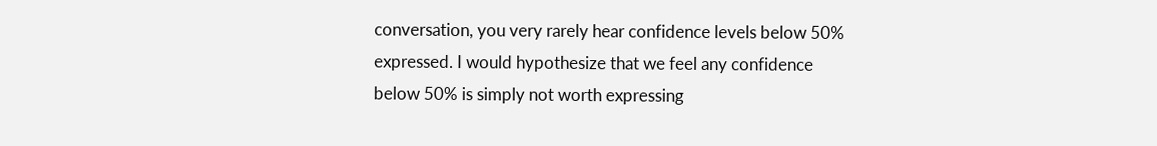conversation, you very rarely hear confidence levels below 50% expressed. I would hypothesize that we feel any confidence below 50% is simply not worth expressing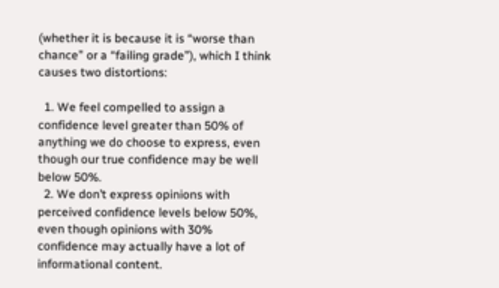(whether it is because it is “worse than chance” or a “failing grade”), which I think causes two distortions:

  1. We feel compelled to assign a confidence level greater than 50% of anything we do choose to express, even though our true confidence may be well below 50%.
  2. We don’t express opinions with perceived confidence levels below 50%, even though opinions with 30% confidence may actually have a lot of informational content.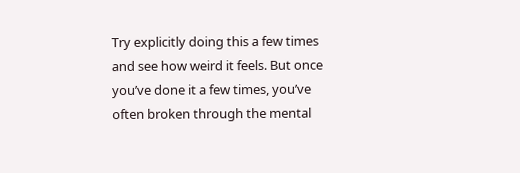Try explicitly doing this a few times and see how weird it feels. But once you’ve done it a few times, you’ve often broken through the mental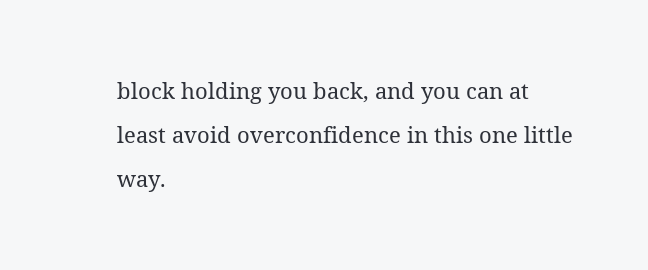block holding you back, and you can at least avoid overconfidence in this one little way.